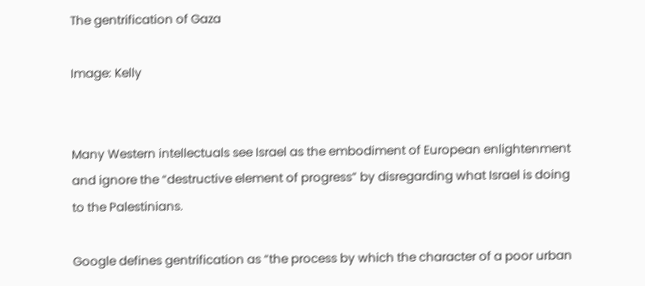The gentrification of Gaza

Image: Kelly


Many Western intellectuals see Israel as the embodiment of European enlightenment and ignore the “destructive element of progress” by disregarding what Israel is doing to the Palestinians.

Google defines gentrification as “the process by which the character of a poor urban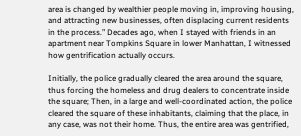area is changed by wealthier people moving in, improving housing, and attracting new businesses, often displacing current residents in the process.” Decades ago, when I stayed with friends in an apartment near Tompkins Square in lower Manhattan, I witnessed how gentrification actually occurs.

Initially, the police gradually cleared the area around the square, thus forcing the homeless and drug dealers to concentrate inside the square; Then, in a large and well-coordinated action, the police cleared the square of these inhabitants, claiming that the place, in any case, was not their home. Thus, the entire area was gentrified,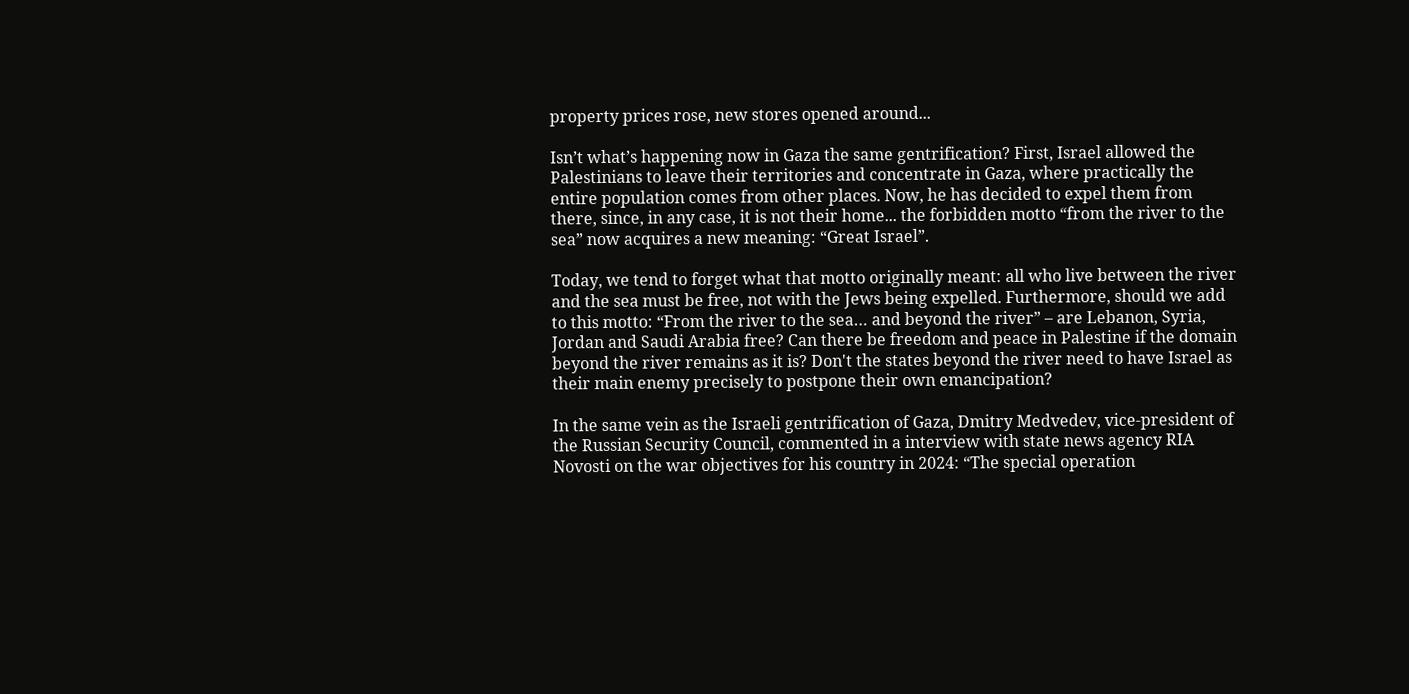property prices rose, new stores opened around...

Isn’t what’s happening now in Gaza the same gentrification? First, Israel allowed the Palestinians to leave their territories and concentrate in Gaza, where practically the entire population comes from other places. Now, he has decided to expel them from there, since, in any case, it is not their home... the forbidden motto “from the river to the sea” now acquires a new meaning: “Great Israel”.

Today, we tend to forget what that motto originally meant: all who live between the river and the sea must be free, not with the Jews being expelled. Furthermore, should we add to this motto: “From the river to the sea… and beyond the river” – are Lebanon, Syria, Jordan and Saudi Arabia free? Can there be freedom and peace in Palestine if the domain beyond the river remains as it is? Don't the states beyond the river need to have Israel as their main enemy precisely to postpone their own emancipation?

In the same vein as the Israeli gentrification of Gaza, Dmitry Medvedev, vice-president of the Russian Security Council, commented in a interview with state news agency RIA Novosti on the war objectives for his country in 2024: “The special operation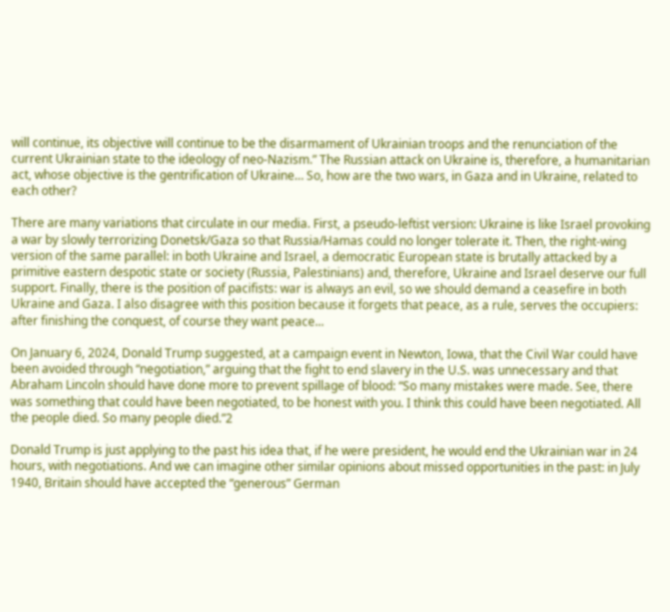will continue, its objective will continue to be the disarmament of Ukrainian troops and the renunciation of the current Ukrainian state to the ideology of neo-Nazism.” The Russian attack on Ukraine is, therefore, a humanitarian act, whose objective is the gentrification of Ukraine… So, how are the two wars, in Gaza and in Ukraine, related to each other?

There are many variations that circulate in our media. First, a pseudo-leftist version: Ukraine is like Israel provoking a war by slowly terrorizing Donetsk/Gaza so that Russia/Hamas could no longer tolerate it. Then, the right-wing version of the same parallel: in both Ukraine and Israel, a democratic European state is brutally attacked by a primitive eastern despotic state or society (Russia, Palestinians) and, therefore, Ukraine and Israel deserve our full support. Finally, there is the position of pacifists: war is always an evil, so we should demand a ceasefire in both Ukraine and Gaza. I also disagree with this position because it forgets that peace, as a rule, serves the occupiers: after finishing the conquest, of course they want peace...

On January 6, 2024, Donald Trump suggested, at a campaign event in Newton, Iowa, that the Civil War could have been avoided through “negotiation,” arguing that the fight to end slavery in the U.S. was unnecessary and that Abraham Lincoln should have done more to prevent spillage of blood: “So many mistakes were made. See, there was something that could have been negotiated, to be honest with you. I think this could have been negotiated. All the people died. So many people died.”2

Donald Trump is just applying to the past his idea that, if he were president, he would end the Ukrainian war in 24 hours, with negotiations. And we can imagine other similar opinions about missed opportunities in the past: in July 1940, Britain should have accepted the “generous” German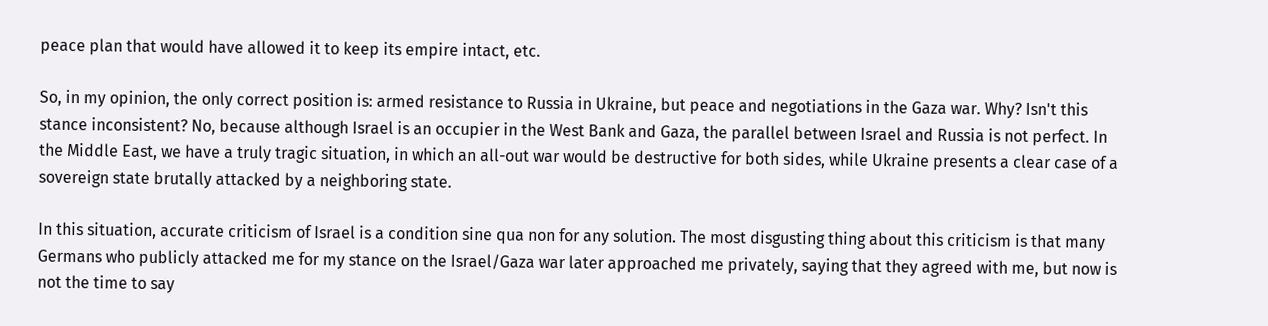peace plan that would have allowed it to keep its empire intact, etc.

So, in my opinion, the only correct position is: armed resistance to Russia in Ukraine, but peace and negotiations in the Gaza war. Why? Isn't this stance inconsistent? No, because although Israel is an occupier in the West Bank and Gaza, the parallel between Israel and Russia is not perfect. In the Middle East, we have a truly tragic situation, in which an all-out war would be destructive for both sides, while Ukraine presents a clear case of a sovereign state brutally attacked by a neighboring state.

In this situation, accurate criticism of Israel is a condition sine qua non for any solution. The most disgusting thing about this criticism is that many Germans who publicly attacked me for my stance on the Israel/Gaza war later approached me privately, saying that they agreed with me, but now is not the time to say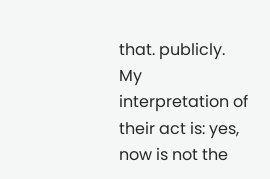that. publicly. My interpretation of their act is: yes, now is not the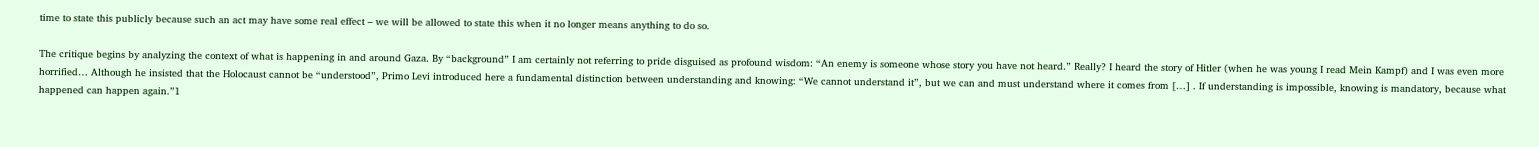time to state this publicly because such an act may have some real effect – we will be allowed to state this when it no longer means anything to do so.

The critique begins by analyzing the context of what is happening in and around Gaza. By “background” I am certainly not referring to pride disguised as profound wisdom: “An enemy is someone whose story you have not heard.” Really? I heard the story of Hitler (when he was young I read Mein Kampf) and I was even more horrified… Although he insisted that the Holocaust cannot be “understood”, Primo Levi introduced here a fundamental distinction between understanding and knowing: “We cannot understand it”, but we can and must understand where it comes from […] . If understanding is impossible, knowing is mandatory, because what happened can happen again.”1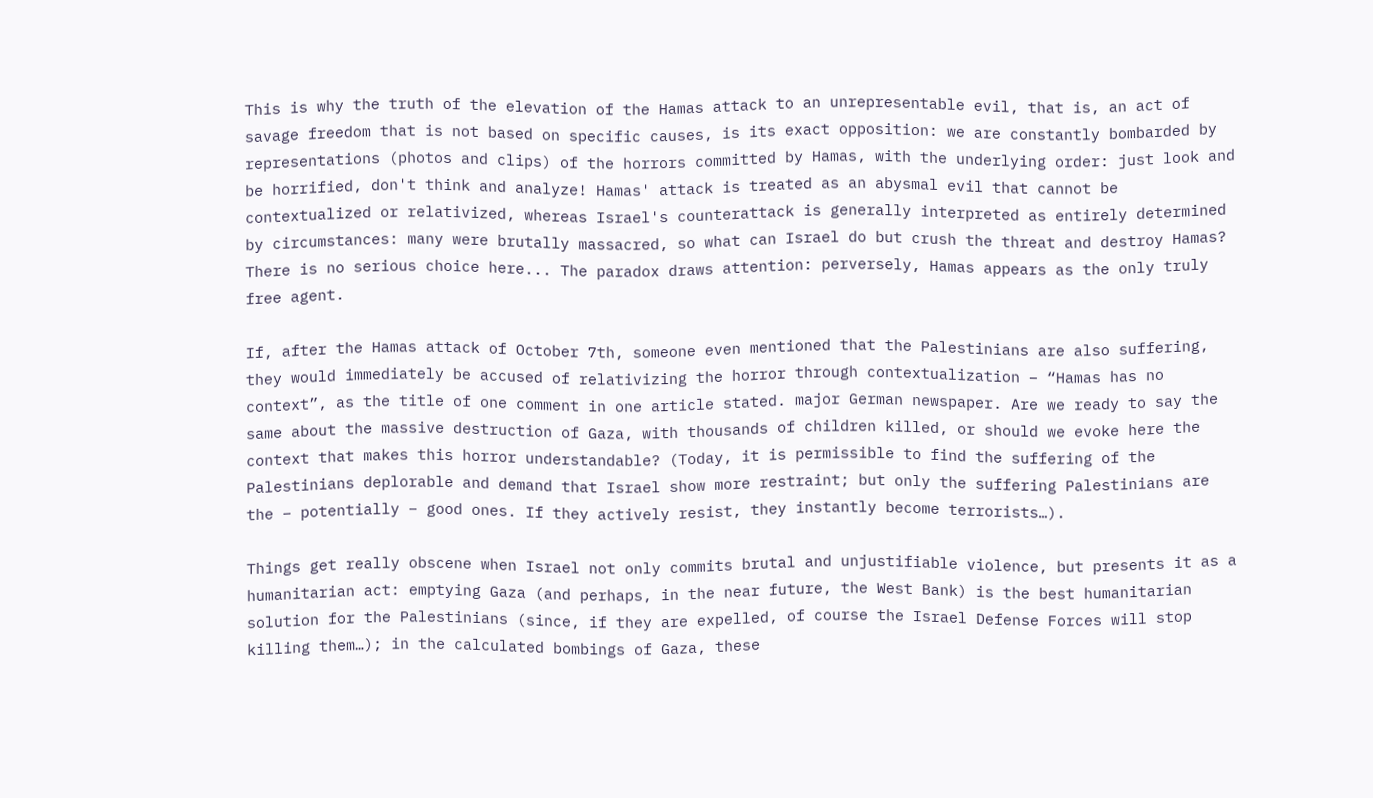This is why the truth of the elevation of the Hamas attack to an unrepresentable evil, that is, an act of savage freedom that is not based on specific causes, is its exact opposition: we are constantly bombarded by representations (photos and clips) of the horrors committed by Hamas, with the underlying order: just look and be horrified, don't think and analyze! Hamas' attack is treated as an abysmal evil that cannot be contextualized or relativized, whereas Israel's counterattack is generally interpreted as entirely determined by circumstances: many were brutally massacred, so what can Israel do but crush the threat and destroy Hamas? There is no serious choice here... The paradox draws attention: perversely, Hamas appears as the only truly free agent.

If, after the Hamas attack of October 7th, someone even mentioned that the Palestinians are also suffering, they would immediately be accused of relativizing the horror through contextualization – “Hamas has no context”, as the title of one comment in one article stated. major German newspaper. Are we ready to say the same about the massive destruction of Gaza, with thousands of children killed, or should we evoke here the context that makes this horror understandable? (Today, it is permissible to find the suffering of the Palestinians deplorable and demand that Israel show more restraint; but only the suffering Palestinians are the – potentially – good ones. If they actively resist, they instantly become terrorists…).

Things get really obscene when Israel not only commits brutal and unjustifiable violence, but presents it as a humanitarian act: emptying Gaza (and perhaps, in the near future, the West Bank) is the best humanitarian solution for the Palestinians (since, if they are expelled, of course the Israel Defense Forces will stop killing them…); in the calculated bombings of Gaza, these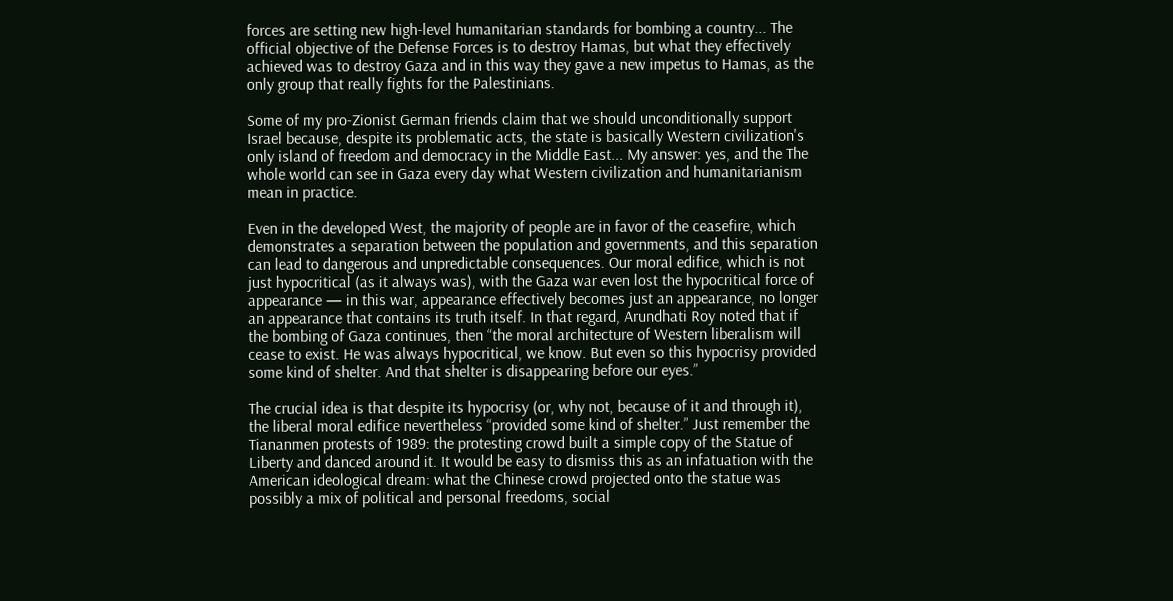forces are setting new high-level humanitarian standards for bombing a country... The official objective of the Defense Forces is to destroy Hamas, but what they effectively achieved was to destroy Gaza and in this way they gave a new impetus to Hamas, as the only group that really fights for the Palestinians.

Some of my pro-Zionist German friends claim that we should unconditionally support Israel because, despite its problematic acts, the state is basically Western civilization's only island of freedom and democracy in the Middle East... My answer: yes, and the The whole world can see in Gaza every day what Western civilization and humanitarianism mean in practice.

Even in the developed West, the majority of people are in favor of the ceasefire, which demonstrates a separation between the population and governments, and this separation can lead to dangerous and unpredictable consequences. Our moral edifice, which is not just hypocritical (as it always was), with the Gaza war even lost the hypocritical force of appearance — in this war, appearance effectively becomes just an appearance, no longer an appearance that contains its truth itself. In that regard, Arundhati Roy noted that if the bombing of Gaza continues, then “the moral architecture of Western liberalism will cease to exist. He was always hypocritical, we know. But even so this hypocrisy provided some kind of shelter. And that shelter is disappearing before our eyes.”

The crucial idea is that despite its hypocrisy (or, why not, because of it and through it), the liberal moral edifice nevertheless “provided some kind of shelter.” Just remember the Tiananmen protests of 1989: the protesting crowd built a simple copy of the Statue of Liberty and danced around it. It would be easy to dismiss this as an infatuation with the American ideological dream: what the Chinese crowd projected onto the statue was possibly a mix of political and personal freedoms, social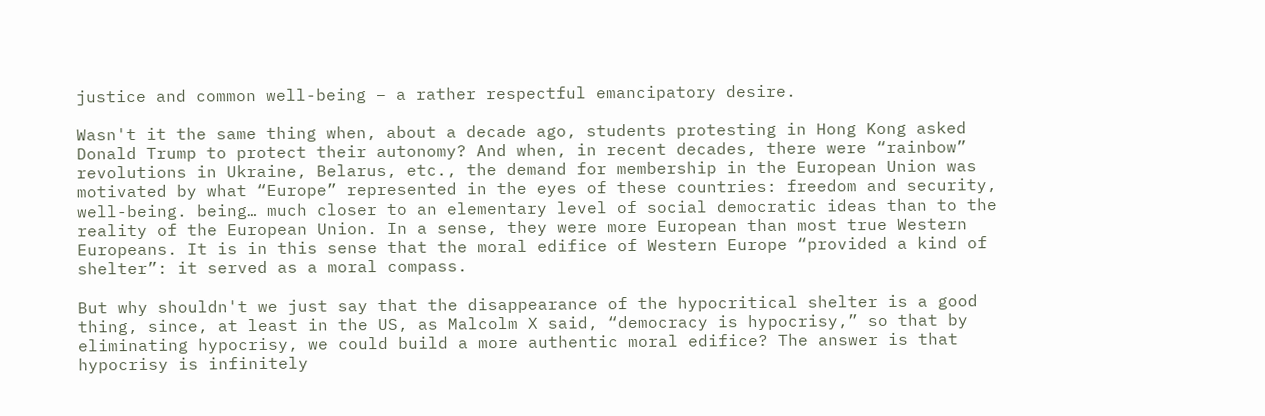justice and common well-being – a rather respectful emancipatory desire.

Wasn't it the same thing when, about a decade ago, students protesting in Hong Kong asked Donald Trump to protect their autonomy? And when, in recent decades, there were “rainbow” revolutions in Ukraine, Belarus, etc., the demand for membership in the European Union was motivated by what “Europe” represented in the eyes of these countries: freedom and security, well-being. being… much closer to an elementary level of social democratic ideas than to the reality of the European Union. In a sense, they were more European than most true Western Europeans. It is in this sense that the moral edifice of Western Europe “provided a kind of shelter”: it served as a moral compass.

But why shouldn't we just say that the disappearance of the hypocritical shelter is a good thing, since, at least in the US, as Malcolm X said, “democracy is hypocrisy,” so that by eliminating hypocrisy, we could build a more authentic moral edifice? The answer is that hypocrisy is infinitely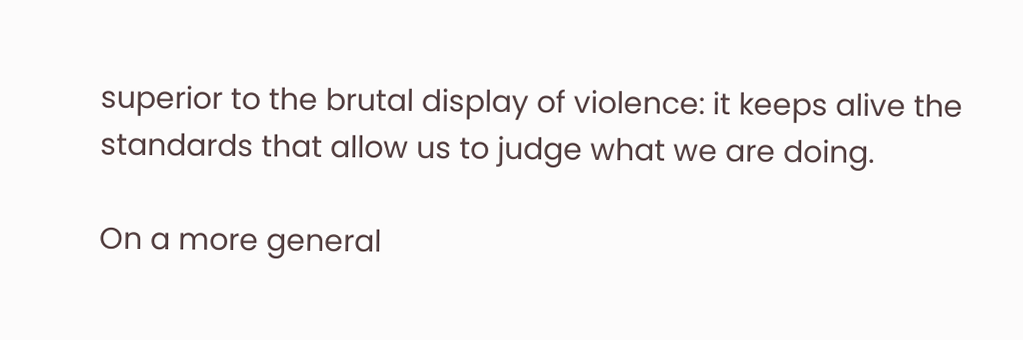superior to the brutal display of violence: it keeps alive the standards that allow us to judge what we are doing.

On a more general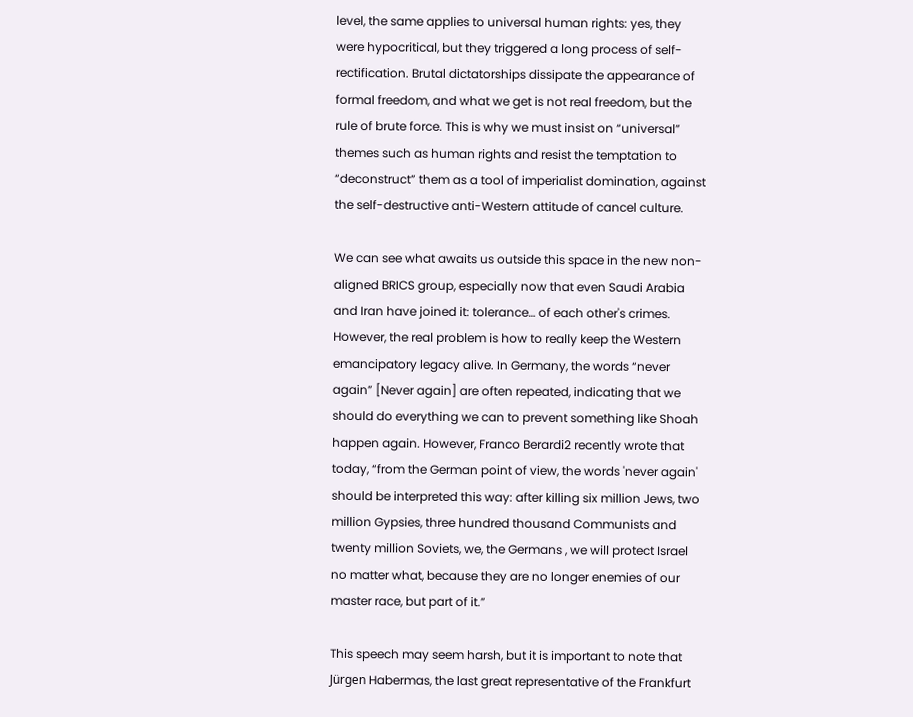level, the same applies to universal human rights: yes, they were hypocritical, but they triggered a long process of self-rectification. Brutal dictatorships dissipate the appearance of formal freedom, and what we get is not real freedom, but the rule of brute force. This is why we must insist on “universal” themes such as human rights and resist the temptation to “deconstruct” them as a tool of imperialist domination, against the self-destructive anti-Western attitude of cancel culture.

We can see what awaits us outside this space in the new non-aligned BRICS group, especially now that even Saudi Arabia and Iran have joined it: tolerance… of each other's crimes. However, the real problem is how to really keep the Western emancipatory legacy alive. In Germany, the words “never again” [Never again] are often repeated, indicating that we should do everything we can to prevent something like Shoah happen again. However, Franco Berardi2 recently wrote that today, “from the German point of view, the words 'never again' should be interpreted this way: after killing six million Jews, two million Gypsies, three hundred thousand Communists and twenty million Soviets, we, the Germans , we will protect Israel no matter what, because they are no longer enemies of our master race, but part of it.”

This speech may seem harsh, but it is important to note that Jürgen Habermas, the last great representative of the Frankfurt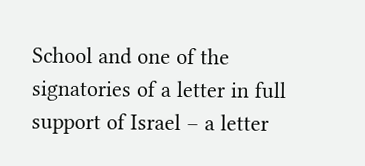School and one of the signatories of a letter in full support of Israel – a letter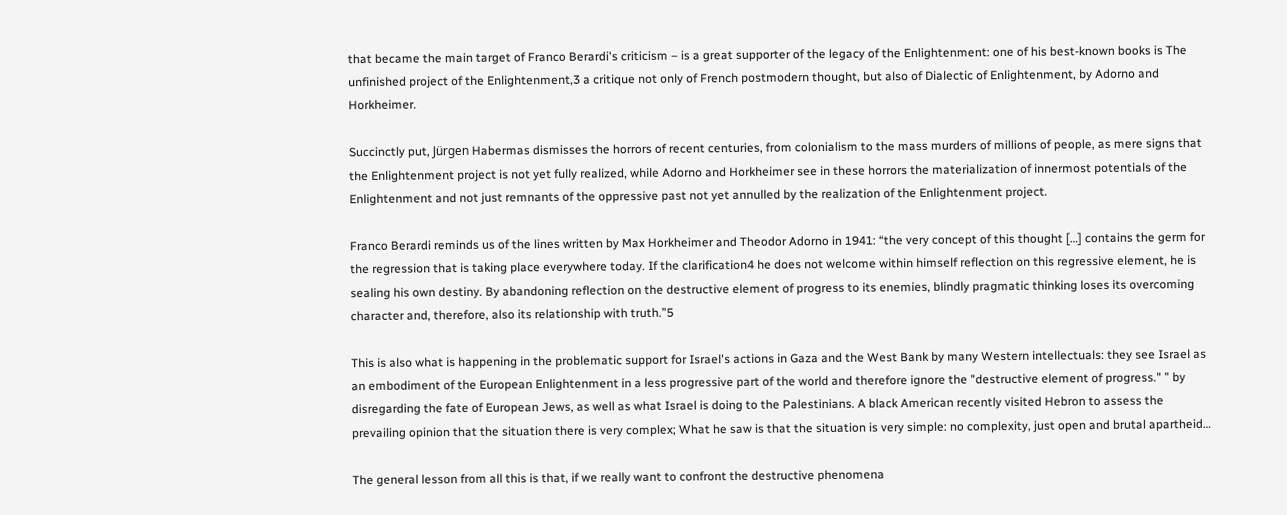that became the main target of Franco Berardi's criticism – is a great supporter of the legacy of the Enlightenment: one of his best-known books is The unfinished project of the Enlightenment,3 a critique not only of French postmodern thought, but also of Dialectic of Enlightenment, by Adorno and Horkheimer.

Succinctly put, Jürgen Habermas dismisses the horrors of recent centuries, from colonialism to the mass murders of millions of people, as mere signs that the Enlightenment project is not yet fully realized, while Adorno and Horkheimer see in these horrors the materialization of innermost potentials of the Enlightenment and not just remnants of the oppressive past not yet annulled by the realization of the Enlightenment project.

Franco Berardi reminds us of the lines written by Max Horkheimer and Theodor Adorno in 1941: “the very concept of this thought […] contains the germ for the regression that is taking place everywhere today. If the clarification4 he does not welcome within himself reflection on this regressive element, he is sealing his own destiny. By abandoning reflection on the destructive element of progress to its enemies, blindly pragmatic thinking loses its overcoming character and, therefore, also its relationship with truth.”5

This is also what is happening in the problematic support for Israel's actions in Gaza and the West Bank by many Western intellectuals: they see Israel as an embodiment of the European Enlightenment in a less progressive part of the world and therefore ignore the "destructive element of progress." ” by disregarding the fate of European Jews, as well as what Israel is doing to the Palestinians. A black American recently visited Hebron to assess the prevailing opinion that the situation there is very complex; What he saw is that the situation is very simple: no complexity, just open and brutal apartheid…

The general lesson from all this is that, if we really want to confront the destructive phenomena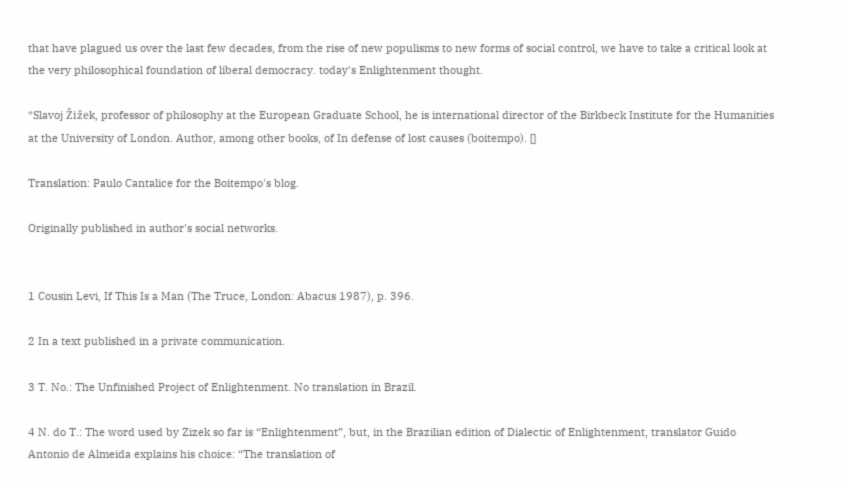that have plagued us over the last few decades, from the rise of new populisms to new forms of social control, we have to take a critical look at the very philosophical foundation of liberal democracy. today's Enlightenment thought.

*Slavoj Žižek, professor of philosophy at the European Graduate School, he is international director of the Birkbeck Institute for the Humanities at the University of London. Author, among other books, of In defense of lost causes (boitempo). []

Translation: Paulo Cantalice for the Boitempo's blog.

Originally published in author's social networks.


1 Cousin Levi, If This Is a Man (The Truce, London: Abacus 1987), p. 396.

2 In a text published in a private communication.

3 T. No.: The Unfinished Project of Enlightenment. No translation in Brazil.

4 N. do T.: The word used by Zizek so far is “Enlightenment”, but, in the Brazilian edition of Dialectic of Enlightenment, translator Guido Antonio de Almeida explains his choice: “The translation of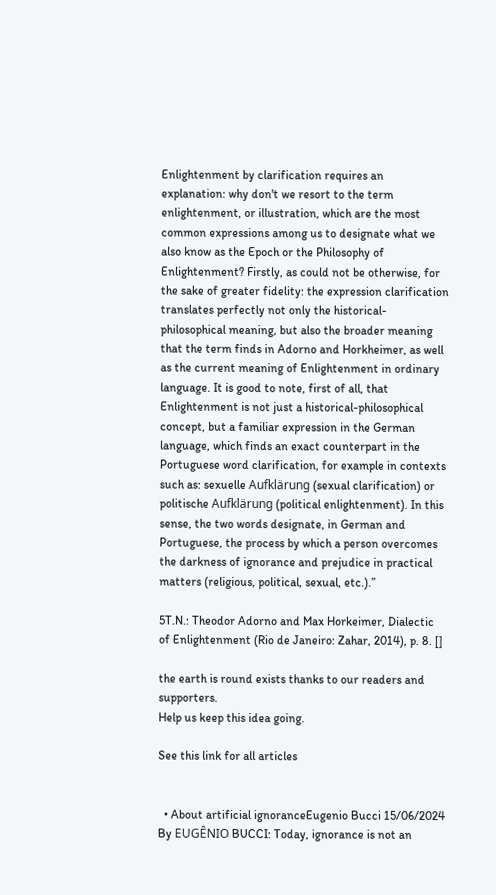Enlightenment by clarification requires an explanation: why don't we resort to the term enlightenment, or illustration, which are the most common expressions among us to designate what we also know as the Epoch or the Philosophy of Enlightenment? Firstly, as could not be otherwise, for the sake of greater fidelity: the expression clarification translates perfectly not only the historical-philosophical meaning, but also the broader meaning that the term finds in Adorno and Horkheimer, as well as the current meaning of Enlightenment in ordinary language. It is good to note, first of all, that Enlightenment is not just a historical-philosophical concept, but a familiar expression in the German language, which finds an exact counterpart in the Portuguese word clarification, for example in contexts such as: sexuelle Aufklärung (sexual clarification) or politische Aufklärung (political enlightenment). In this sense, the two words designate, in German and Portuguese, the process by which a person overcomes the darkness of ignorance and prejudice in practical matters (religious, political, sexual, etc.).”

5T.N.: Theodor Adorno and Max Horkeimer, Dialectic of Enlightenment (Rio de Janeiro: Zahar, 2014), p. 8. []

the earth is round exists thanks to our readers and supporters.
Help us keep this idea going.

See this link for all articles


  • About artificial ignoranceEugenio Bucci 15/06/2024 By EUGÊNIO BUCCI: Today, ignorance is not an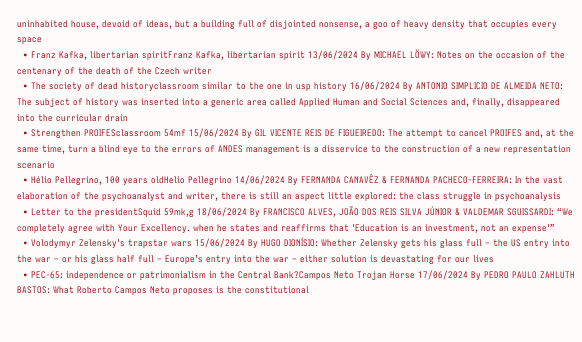uninhabited house, devoid of ideas, but a building full of disjointed nonsense, a goo of heavy density that occupies every space
  • Franz Kafka, libertarian spiritFranz Kafka, libertarian spirit 13/06/2024 By MICHAEL LÖWY: Notes on the occasion of the centenary of the death of the Czech writer
  • The society of dead historyclassroom similar to the one in usp history 16/06/2024 By ANTONIO SIMPLICIO DE ALMEIDA NETO: The subject of history was inserted into a generic area called Applied Human and Social Sciences and, finally, disappeared into the curricular drain
  • Strengthen PROIFESclassroom 54mf 15/06/2024 By GIL VICENTE REIS DE FIGUEIREDO: The attempt to cancel PROIFES and, at the same time, turn a blind eye to the errors of ANDES management is a disservice to the construction of a new representation scenario
  • Hélio Pellegrino, 100 years oldHelio Pellegrino 14/06/2024 By FERNANDA CANAVÊZ & FERNANDA PACHECO-FERREIRA: In the vast elaboration of the psychoanalyst and writer, there is still an aspect little explored: the class struggle in psychoanalysis
  • Letter to the presidentSquid 59mk,g 18/06/2024 By FRANCISCO ALVES, JOÃO DOS REIS SILVA JÚNIOR & VALDEMAR SGUISSARDI: “We completely agree with Your Excellency. when he states and reaffirms that 'Education is an investment, not an expense'”
  • Volodymyr Zelensky's trapstar wars 15/06/2024 By HUGO DIONÍSIO: Whether Zelensky gets his glass full – the US entry into the war – or his glass half full – Europe’s entry into the war – either solution is devastating for our lives
  • PEC-65: independence or patrimonialism in the Central Bank?Campos Neto Trojan Horse 17/06/2024 By PEDRO PAULO ZAHLUTH BASTOS: What Roberto Campos Neto proposes is the constitutional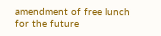amendment of free lunch for the future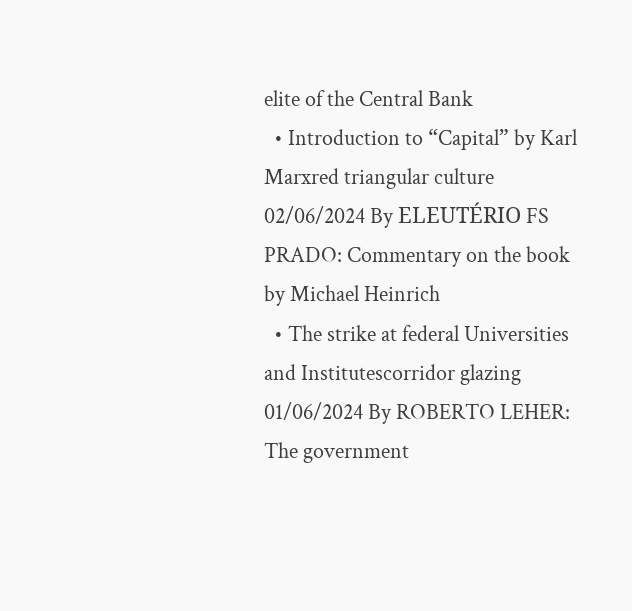elite of the Central Bank
  • Introduction to “Capital” by Karl Marxred triangular culture 02/06/2024 By ELEUTÉRIO FS PRADO: Commentary on the book by Michael Heinrich
  • The strike at federal Universities and Institutescorridor glazing 01/06/2024 By ROBERTO LEHER: The government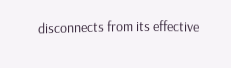disconnects from its effective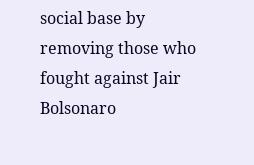social base by removing those who fought against Jair Bolsonaro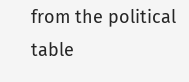from the political table